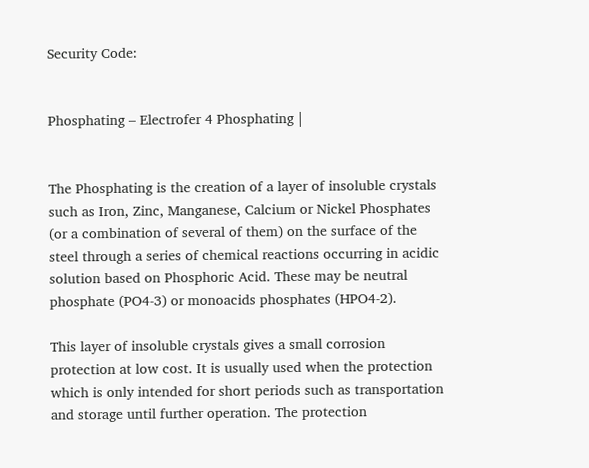Security Code:


Phosphating – Electrofer 4 Phosphating |


The Phosphating is the creation of a layer of insoluble crystals such as Iron, Zinc, Manganese, Calcium or Nickel Phosphates (or a combination of several of them) on the surface of the steel through a series of chemical reactions occurring in acidic solution based on Phosphoric Acid. These may be neutral phosphate (PO4-3) or monoacids phosphates (HPO4-2).

This layer of insoluble crystals gives a small corrosion protection at low cost. It is usually used when the protection which is only intended for short periods such as transportation and storage until further operation. The protection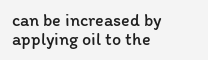can be increased by applying oil to the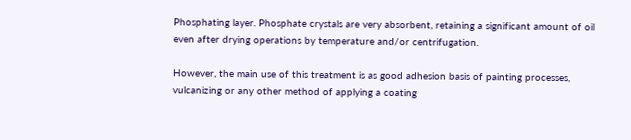Phosphating layer. Phosphate crystals are very absorbent, retaining a significant amount of oil even after drying operations by temperature and/or centrifugation.

However, the main use of this treatment is as good adhesion basis of painting processes, vulcanizing or any other method of applying a coating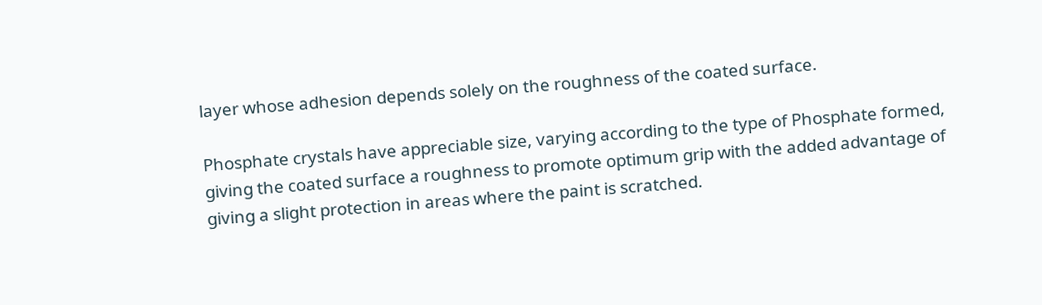layer whose adhesion depends solely on the roughness of the coated surface.

Phosphate crystals have appreciable size, varying according to the type of Phosphate formed, giving the coated surface a roughness to promote optimum grip with the added advantage of giving a slight protection in areas where the paint is scratched.